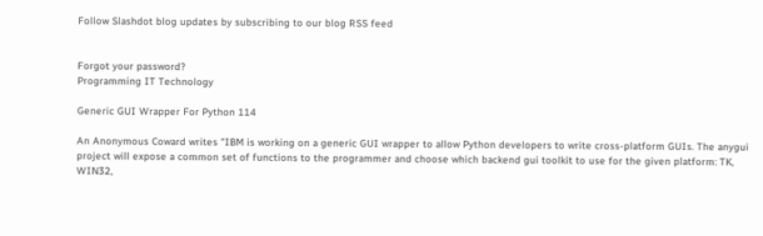Follow Slashdot blog updates by subscribing to our blog RSS feed


Forgot your password?
Programming IT Technology

Generic GUI Wrapper For Python 114

An Anonymous Coward writes "IBM is working on a generic GUI wrapper to allow Python developers to write cross-platform GUIs. The anygui project will expose a common set of functions to the programmer and choose which backend gui toolkit to use for the given platform: TK, WIN32,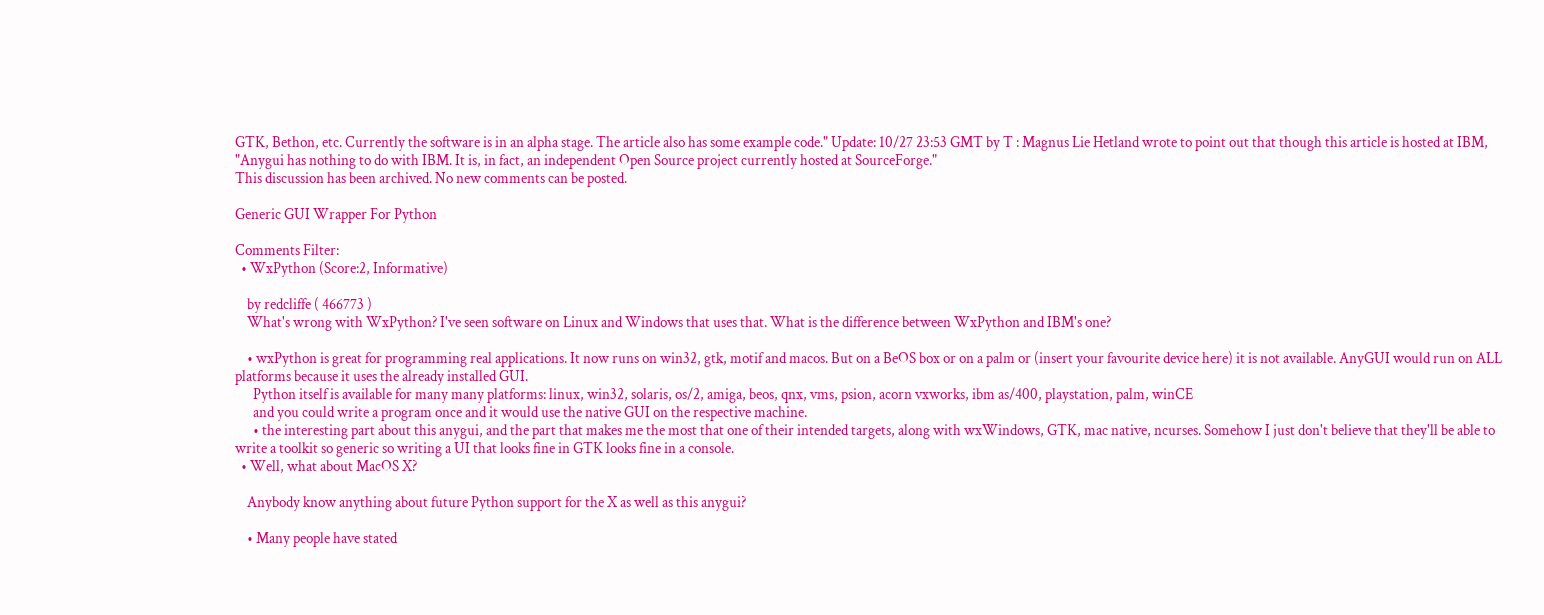GTK, Bethon, etc. Currently the software is in an alpha stage. The article also has some example code." Update: 10/27 23:53 GMT by T : Magnus Lie Hetland wrote to point out that though this article is hosted at IBM, "Anygui has nothing to do with IBM. It is, in fact, an independent Open Source project currently hosted at SourceForge."
This discussion has been archived. No new comments can be posted.

Generic GUI Wrapper For Python

Comments Filter:
  • WxPython (Score:2, Informative)

    by redcliffe ( 466773 )
    What's wrong with WxPython? I've seen software on Linux and Windows that uses that. What is the difference between WxPython and IBM's one?

    • wxPython is great for programming real applications. It now runs on win32, gtk, motif and macos. But on a BeOS box or on a palm or (insert your favourite device here) it is not available. AnyGUI would run on ALL platforms because it uses the already installed GUI.
      Python itself is available for many many platforms: linux, win32, solaris, os/2, amiga, beos, qnx, vms, psion, acorn vxworks, ibm as/400, playstation, palm, winCE
      and you could write a program once and it would use the native GUI on the respective machine.
      • the interesting part about this anygui, and the part that makes me the most that one of their intended targets, along with wxWindows, GTK, mac native, ncurses. Somehow I just don't believe that they'll be able to write a toolkit so generic so writing a UI that looks fine in GTK looks fine in a console.
  • Well, what about MacOS X?

    Anybody know anything about future Python support for the X as well as this anygui?

    • Many people have stated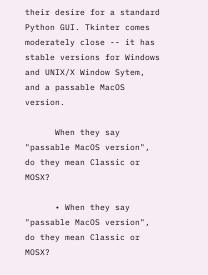their desire for a standard Python GUI. Tkinter comes moderately close -- it has stable versions for Windows and UNIX/X Window Sytem, and a passable MacOS version.

      When they say "passable MacOS version", do they mean Classic or MOSX?

      • When they say "passable MacOS version", do they mean Classic or MOSX?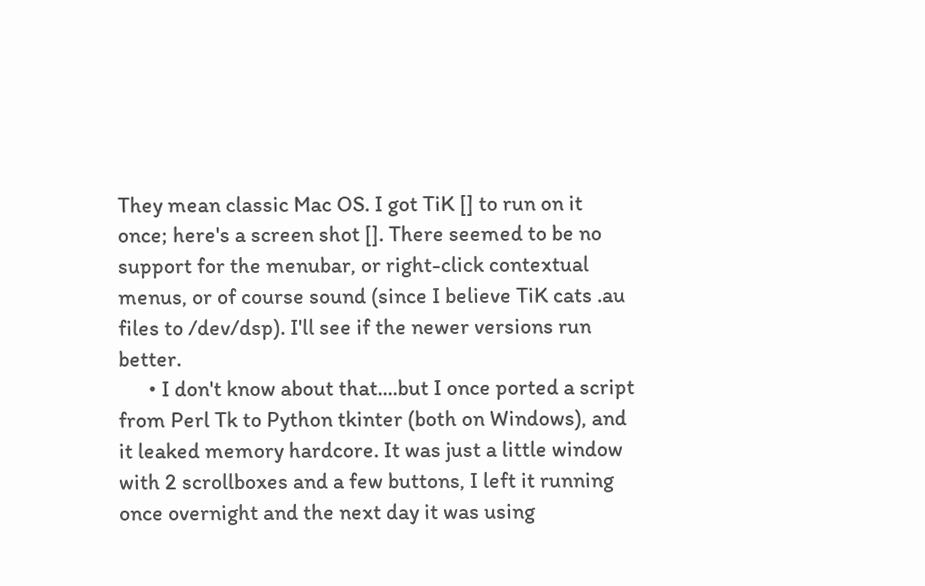They mean classic Mac OS. I got TiK [] to run on it once; here's a screen shot []. There seemed to be no support for the menubar, or right-click contextual menus, or of course sound (since I believe TiK cats .au files to /dev/dsp). I'll see if the newer versions run better.
      • I don't know about that....but I once ported a script from Perl Tk to Python tkinter (both on Windows), and it leaked memory hardcore. It was just a little window with 2 scrollboxes and a few buttons, I left it running once overnight and the next day it was using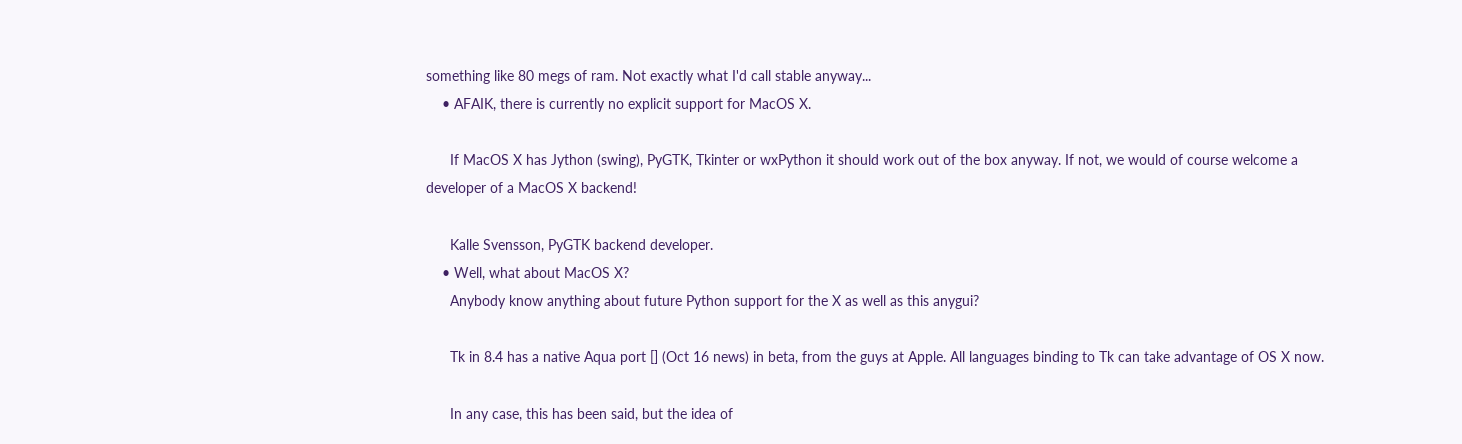something like 80 megs of ram. Not exactly what I'd call stable anyway...
    • AFAIK, there is currently no explicit support for MacOS X.

      If MacOS X has Jython (swing), PyGTK, Tkinter or wxPython it should work out of the box anyway. If not, we would of course welcome a developer of a MacOS X backend!

      Kalle Svensson, PyGTK backend developer.
    • Well, what about MacOS X?
      Anybody know anything about future Python support for the X as well as this anygui?

      Tk in 8.4 has a native Aqua port [] (Oct 16 news) in beta, from the guys at Apple. All languages binding to Tk can take advantage of OS X now.

      In any case, this has been said, but the idea of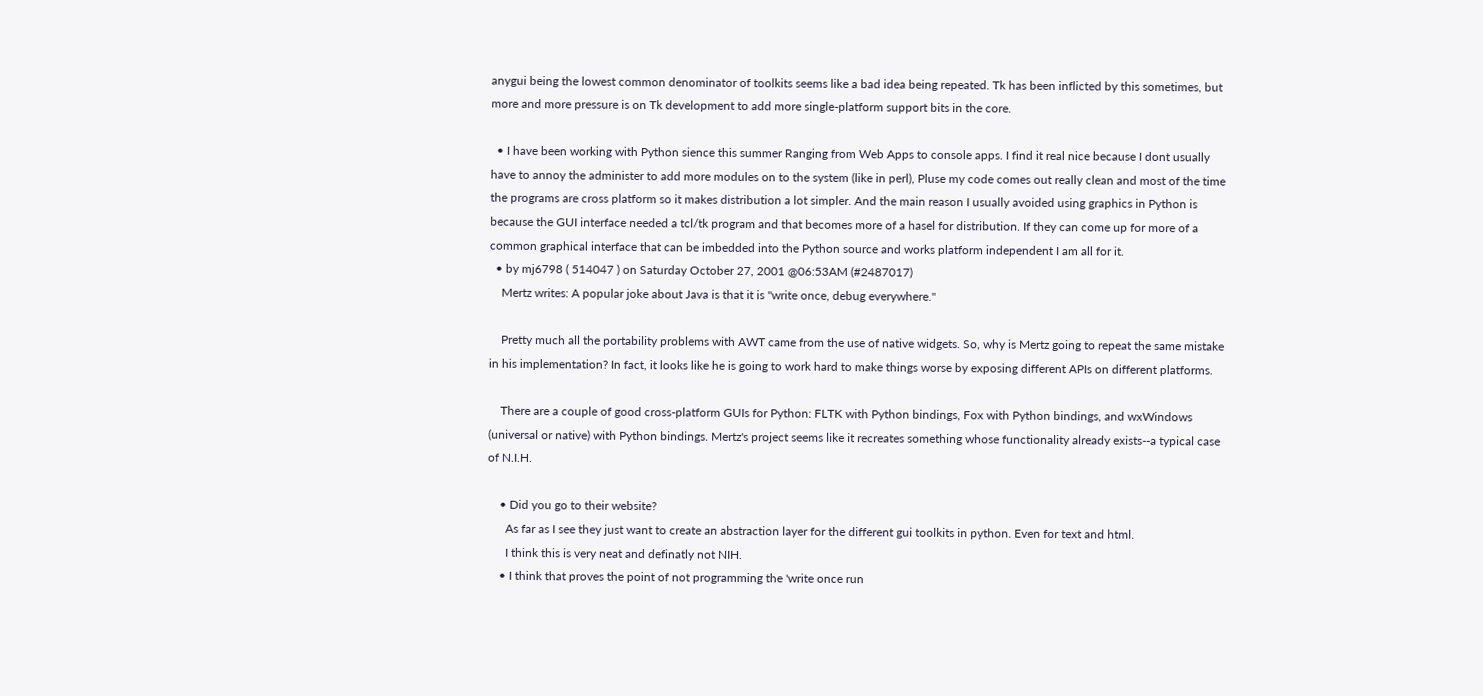anygui being the lowest common denominator of toolkits seems like a bad idea being repeated. Tk has been inflicted by this sometimes, but more and more pressure is on Tk development to add more single-platform support bits in the core.

  • I have been working with Python sience this summer Ranging from Web Apps to console apps. I find it real nice because I dont usually have to annoy the administer to add more modules on to the system (like in perl), Pluse my code comes out really clean and most of the time the programs are cross platform so it makes distribution a lot simpler. And the main reason I usually avoided using graphics in Python is because the GUI interface needed a tcl/tk program and that becomes more of a hasel for distribution. If they can come up for more of a common graphical interface that can be imbedded into the Python source and works platform independent I am all for it.
  • by mj6798 ( 514047 ) on Saturday October 27, 2001 @06:53AM (#2487017)
    Mertz writes: A popular joke about Java is that it is "write once, debug everywhere."

    Pretty much all the portability problems with AWT came from the use of native widgets. So, why is Mertz going to repeat the same mistake in his implementation? In fact, it looks like he is going to work hard to make things worse by exposing different APIs on different platforms.

    There are a couple of good cross-platform GUIs for Python: FLTK with Python bindings, Fox with Python bindings, and wxWindows (universal or native) with Python bindings. Mertz's project seems like it recreates something whose functionality already exists--a typical case of N.I.H.

    • Did you go to their website?
      As far as I see they just want to create an abstraction layer for the different gui toolkits in python. Even for text and html.
      I think this is very neat and definatly not NIH.
    • I think that proves the point of not programming the 'write once run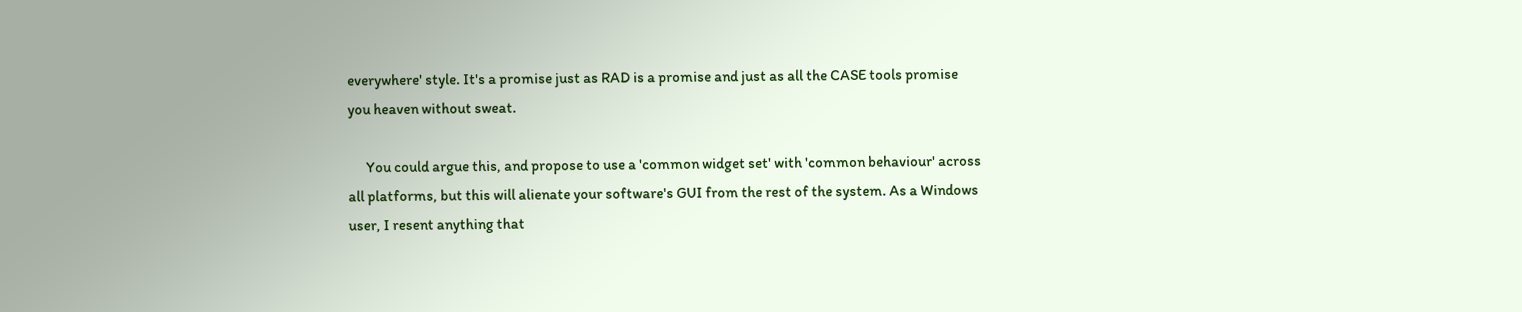everywhere' style. It's a promise just as RAD is a promise and just as all the CASE tools promise you heaven without sweat.

      You could argue this, and propose to use a 'common widget set' with 'common behaviour' across all platforms, but this will alienate your software's GUI from the rest of the system. As a Windows user, I resent anything that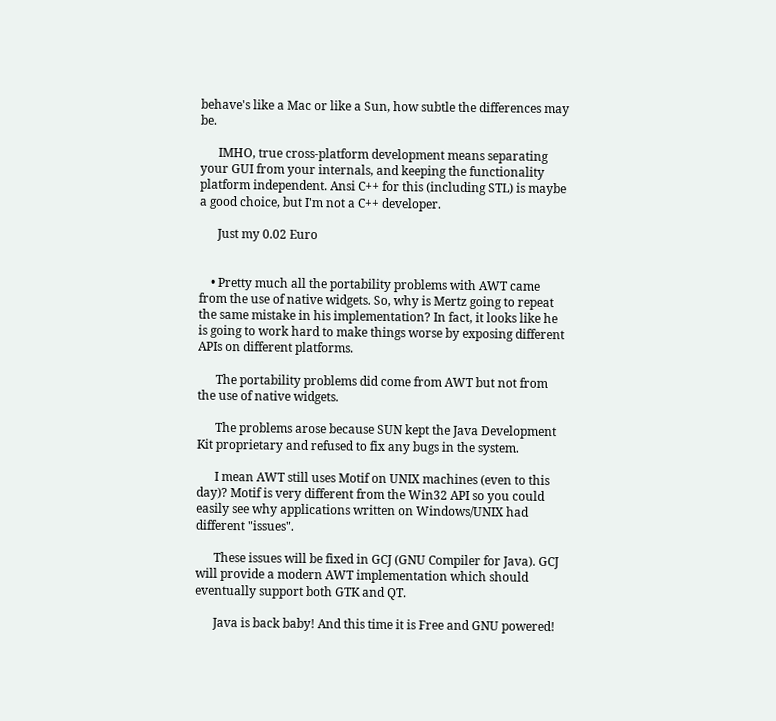behave's like a Mac or like a Sun, how subtle the differences may be.

      IMHO, true cross-platform development means separating your GUI from your internals, and keeping the functionality platform independent. Ansi C++ for this (including STL) is maybe a good choice, but I'm not a C++ developer.

      Just my 0.02 Euro


    • Pretty much all the portability problems with AWT came from the use of native widgets. So, why is Mertz going to repeat the same mistake in his implementation? In fact, it looks like he is going to work hard to make things worse by exposing different APIs on different platforms.

      The portability problems did come from AWT but not from the use of native widgets.

      The problems arose because SUN kept the Java Development Kit proprietary and refused to fix any bugs in the system.

      I mean AWT still uses Motif on UNIX machines (even to this day)? Motif is very different from the Win32 API so you could easily see why applications written on Windows/UNIX had different "issues".

      These issues will be fixed in GCJ (GNU Compiler for Java). GCJ will provide a modern AWT implementation which should eventually support both GTK and QT.

      Java is back baby! And this time it is Free and GNU powered!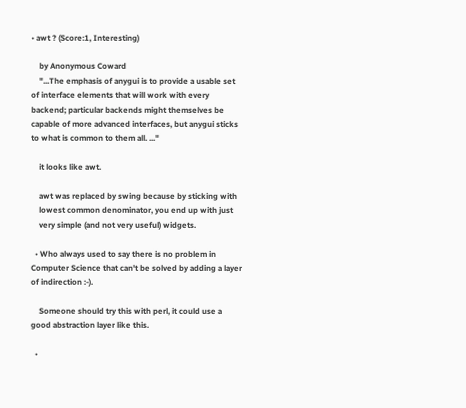• awt ? (Score:1, Interesting)

    by Anonymous Coward
    "...The emphasis of anygui is to provide a usable set of interface elements that will work with every backend; particular backends might themselves be capable of more advanced interfaces, but anygui sticks to what is common to them all. ..."

    it looks like awt.

    awt was replaced by swing because by sticking with
    lowest common denominator, you end up with just
    very simple (and not very useful) widgets.

  • Who always used to say there is no problem in Computer Science that can't be solved by adding a layer of indirection :-).

    Someone should try this with perl, it could use a good abstraction layer like this.

  •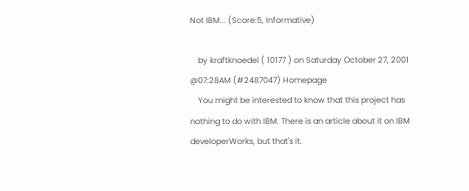Not IBM... (Score:5, Informative)

    by kraftknoedel ( 10177 ) on Saturday October 27, 2001 @07:28AM (#2487047) Homepage
    You might be interested to know that this project has nothing to do with IBM. There is an article about it on IBM developerWorks, but that's it.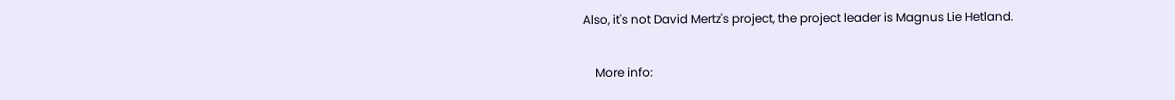Also, it's not David Mertz's project, the project leader is Magnus Lie Hetland.

    More info: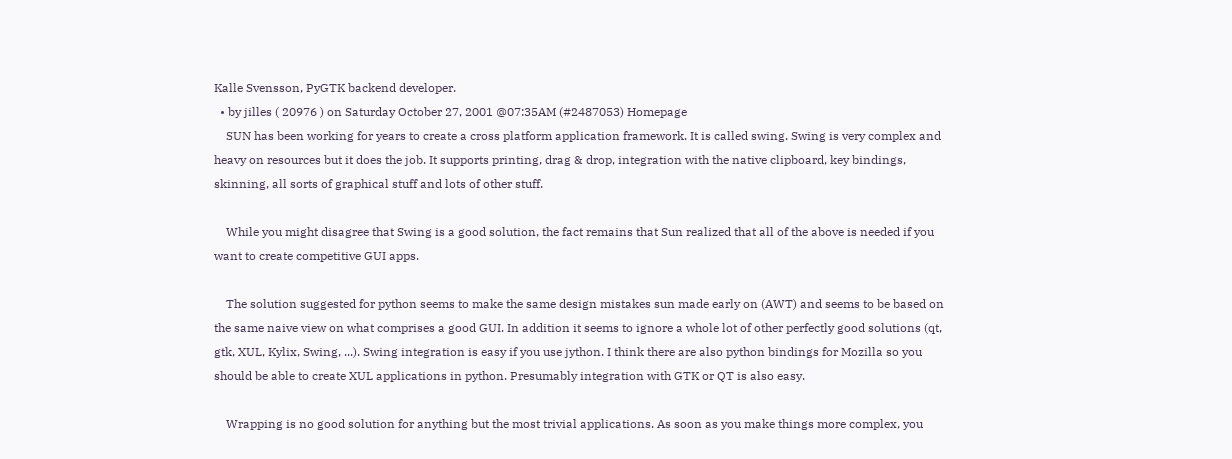Kalle Svensson, PyGTK backend developer.
  • by jilles ( 20976 ) on Saturday October 27, 2001 @07:35AM (#2487053) Homepage
    SUN has been working for years to create a cross platform application framework. It is called swing. Swing is very complex and heavy on resources but it does the job. It supports printing, drag & drop, integration with the native clipboard, key bindings, skinning, all sorts of graphical stuff and lots of other stuff.

    While you might disagree that Swing is a good solution, the fact remains that Sun realized that all of the above is needed if you want to create competitive GUI apps.

    The solution suggested for python seems to make the same design mistakes sun made early on (AWT) and seems to be based on the same naive view on what comprises a good GUI. In addition it seems to ignore a whole lot of other perfectly good solutions (qt, gtk, XUL, Kylix, Swing, ...). Swing integration is easy if you use jython. I think there are also python bindings for Mozilla so you should be able to create XUL applications in python. Presumably integration with GTK or QT is also easy.

    Wrapping is no good solution for anything but the most trivial applications. As soon as you make things more complex, you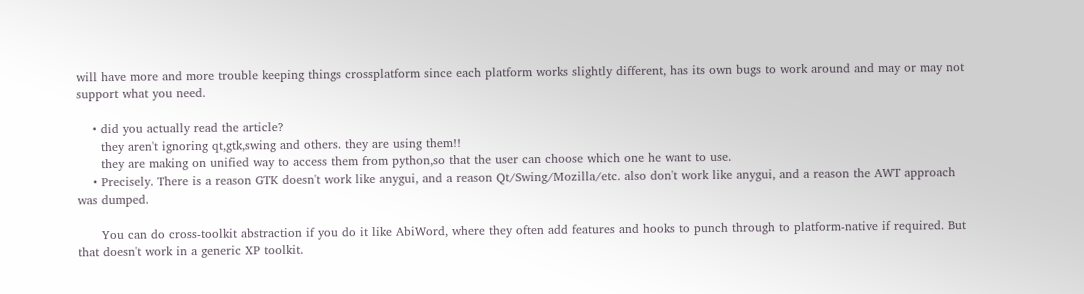will have more and more trouble keeping things crossplatform since each platform works slightly different, has its own bugs to work around and may or may not support what you need.

    • did you actually read the article?
      they aren't ignoring qt,gtk,swing and others. they are using them!!
      they are making on unified way to access them from python,so that the user can choose which one he want to use.
    • Precisely. There is a reason GTK doesn't work like anygui, and a reason Qt/Swing/Mozilla/etc. also don't work like anygui, and a reason the AWT approach was dumped.

      You can do cross-toolkit abstraction if you do it like AbiWord, where they often add features and hooks to punch through to platform-native if required. But that doesn't work in a generic XP toolkit.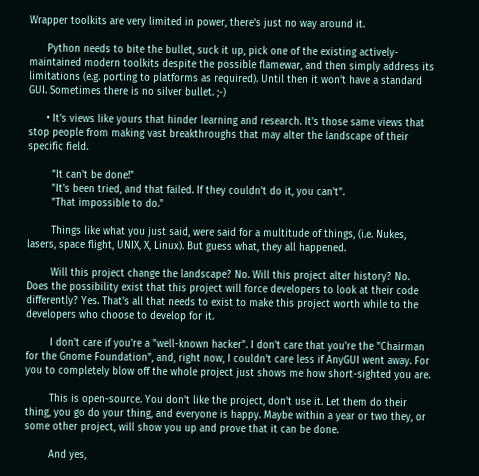Wrapper toolkits are very limited in power, there's just no way around it.

      Python needs to bite the bullet, suck it up, pick one of the existing actively-maintained modern toolkits despite the possible flamewar, and then simply address its limitations (e.g. porting to platforms as required). Until then it won't have a standard GUI. Sometimes there is no silver bullet. ;-)

      • It's views like yours that hinder learning and research. It's those same views that stop people from making vast breakthroughs that may alter the landscape of their specific field.

        "It can't be done!"
        "It's been tried, and that failed. If they couldn't do it, you can't".
        "That impossible to do."

        Things like what you just said, were said for a multitude of things, (i.e. Nukes, lasers, space flight, UNIX, X, Linux). But guess what, they all happened.

        Will this project change the landscape? No. Will this project alter history? No. Does the possibility exist that this project will force developers to look at their code differently? Yes. That's all that needs to exist to make this project worth while to the developers who choose to develop for it.

        I don't care if you're a "well-known hacker". I don't care that you're the "Chairman for the Gnome Foundation", and, right now, I couldn't care less if AnyGUI went away. For you to completely blow off the whole project just shows me how short-sighted you are.

        This is open-source. You don't like the project, don't use it. Let them do their thing, you go do your thing, and everyone is happy. Maybe within a year or two they, or some other project, will show you up and prove that it can be done.

        And yes,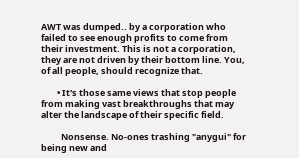AWT was dumped.. by a corporation who failed to see enough profits to come from their investment. This is not a corporation, they are not driven by their bottom line. You, of all people, should recognize that.

        • It's those same views that stop people from making vast breakthroughs that may alter the landscape of their specific field.

          Nonsense. No-ones trashing "anygui" for being new and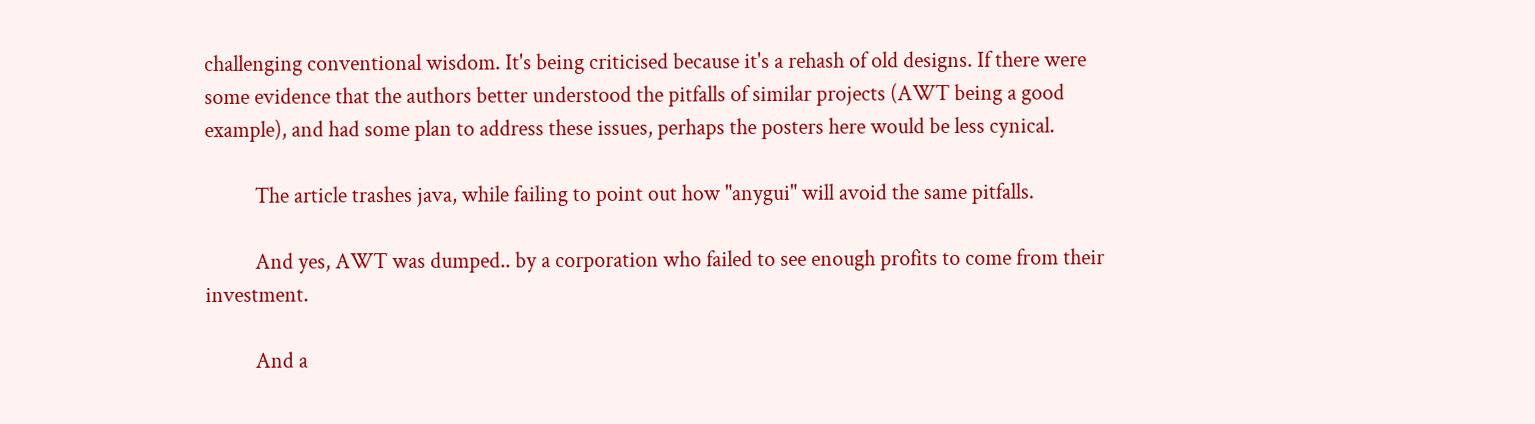challenging conventional wisdom. It's being criticised because it's a rehash of old designs. If there were some evidence that the authors better understood the pitfalls of similar projects (AWT being a good example), and had some plan to address these issues, perhaps the posters here would be less cynical.

          The article trashes java, while failing to point out how "anygui" will avoid the same pitfalls.

          And yes, AWT was dumped.. by a corporation who failed to see enough profits to come from their investment.

          And a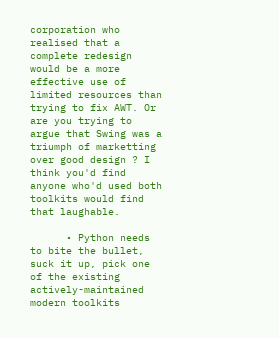corporation who realised that a complete redesign would be a more effective use of limited resources than trying to fix AWT. Or are you trying to argue that Swing was a triumph of marketting over good design ? I think you'd find anyone who'd used both toolkits would find that laughable.

      • Python needs to bite the bullet, suck it up, pick one of the existing actively-maintained modern toolkits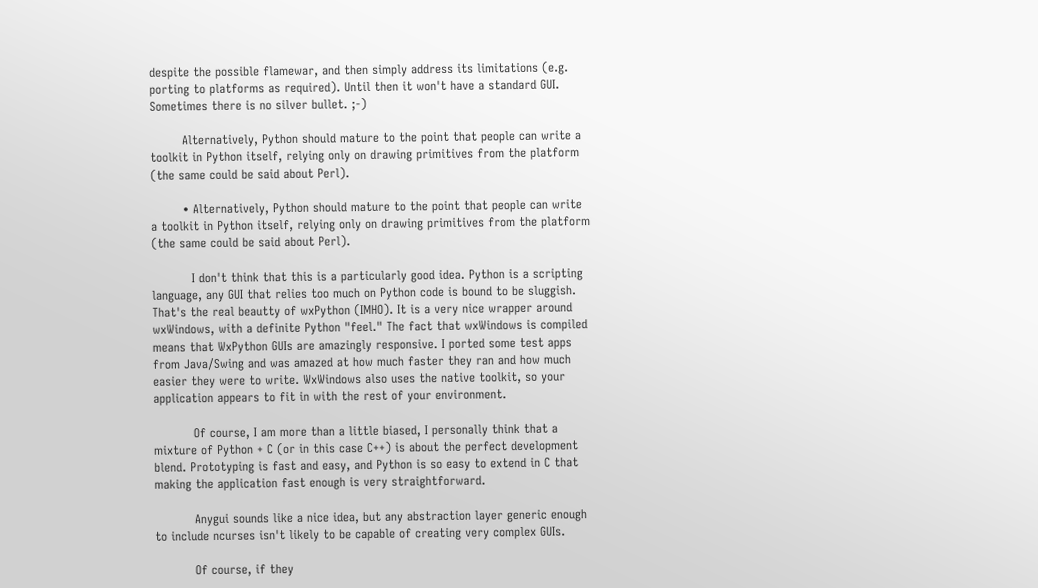despite the possible flamewar, and then simply address its limitations (e.g. porting to platforms as required). Until then it won't have a standard GUI. Sometimes there is no silver bullet. ;-)

        Alternatively, Python should mature to the point that people can write a toolkit in Python itself, relying only on drawing primitives from the platform (the same could be said about Perl).

        • Alternatively, Python should mature to the point that people can write a toolkit in Python itself, relying only on drawing primitives from the platform (the same could be said about Perl).

          I don't think that this is a particularly good idea. Python is a scripting language, any GUI that relies too much on Python code is bound to be sluggish. That's the real beautty of wxPython (IMHO). It is a very nice wrapper around wxWindows, with a definite Python "feel." The fact that wxWindows is compiled means that WxPython GUIs are amazingly responsive. I ported some test apps from Java/Swing and was amazed at how much faster they ran and how much easier they were to write. WxWindows also uses the native toolkit, so your application appears to fit in with the rest of your environment.

          Of course, I am more than a little biased, I personally think that a mixture of Python + C (or in this case C++) is about the perfect development blend. Prototyping is fast and easy, and Python is so easy to extend in C that making the application fast enough is very straightforward.

          Anygui sounds like a nice idea, but any abstraction layer generic enough to include ncurses isn't likely to be capable of creating very complex GUIs.

          Of course, if they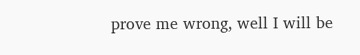prove me wrong, well I will be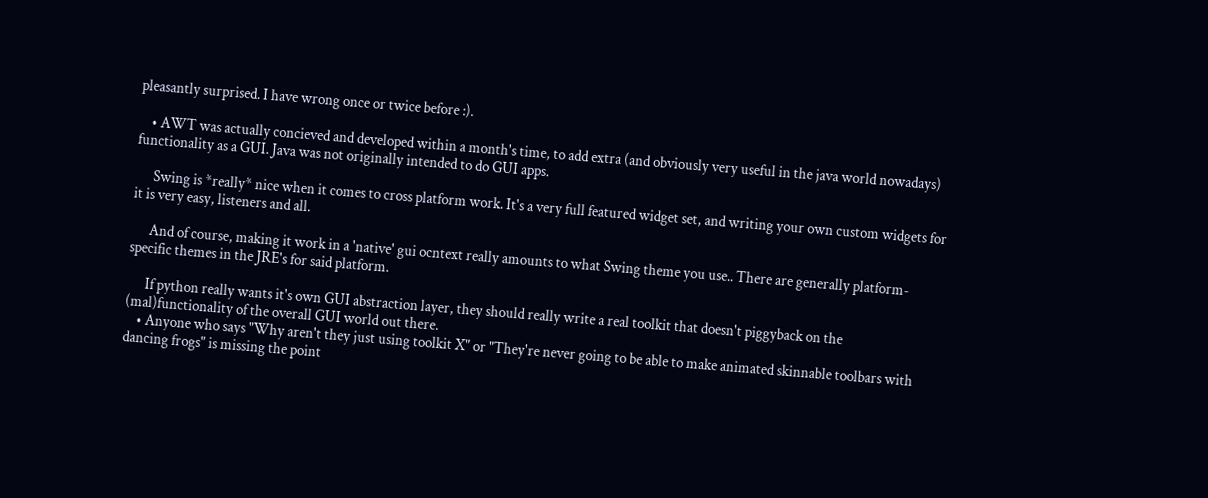pleasantly surprised. I have wrong once or twice before :).

    • AWT was actually concieved and developed within a month's time, to add extra (and obviously very useful in the java world nowadays) functionality as a GUI. Java was not originally intended to do GUI apps.

      Swing is *really* nice when it comes to cross platform work. It's a very full featured widget set, and writing your own custom widgets for it is very easy, listeners and all.

      And of course, making it work in a 'native' gui ocntext really amounts to what Swing theme you use.. There are generally platform-specific themes in the JRE's for said platform.

      If python really wants it's own GUI abstraction layer, they should really write a real toolkit that doesn't piggyback on the (mal)functionality of the overall GUI world out there.
    • Anyone who says "Why aren't they just using toolkit X" or "They're never going to be able to make animated skinnable toolbars with dancing frogs" is missing the point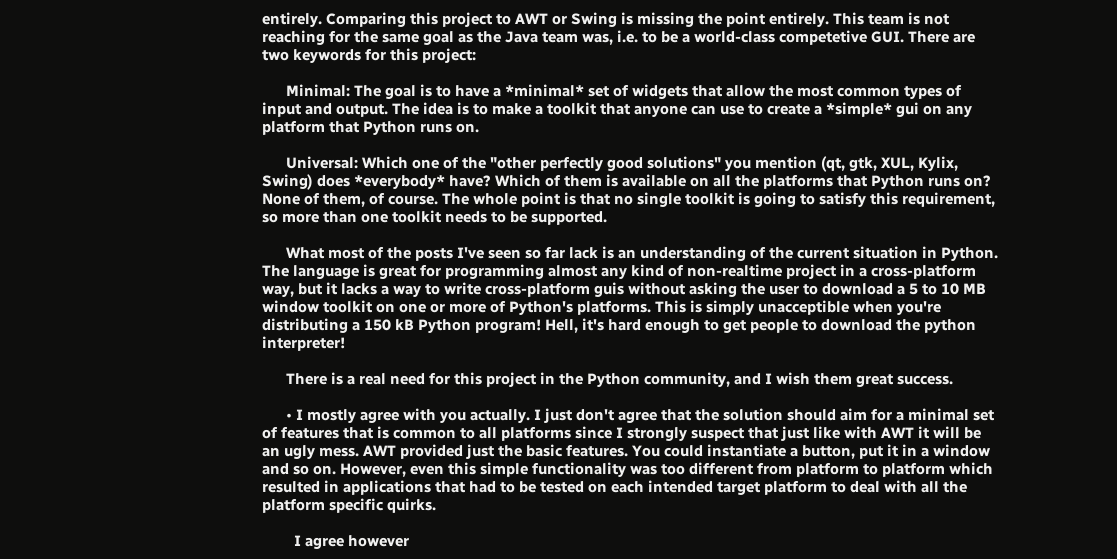entirely. Comparing this project to AWT or Swing is missing the point entirely. This team is not reaching for the same goal as the Java team was, i.e. to be a world-class competetive GUI. There are two keywords for this project:

      Minimal: The goal is to have a *minimal* set of widgets that allow the most common types of input and output. The idea is to make a toolkit that anyone can use to create a *simple* gui on any platform that Python runs on.

      Universal: Which one of the "other perfectly good solutions" you mention (qt, gtk, XUL, Kylix, Swing) does *everybody* have? Which of them is available on all the platforms that Python runs on? None of them, of course. The whole point is that no single toolkit is going to satisfy this requirement, so more than one toolkit needs to be supported.

      What most of the posts I've seen so far lack is an understanding of the current situation in Python. The language is great for programming almost any kind of non-realtime project in a cross-platform way, but it lacks a way to write cross-platform guis without asking the user to download a 5 to 10 MB window toolkit on one or more of Python's platforms. This is simply unacceptible when you're distributing a 150 kB Python program! Hell, it's hard enough to get people to download the python interpreter!

      There is a real need for this project in the Python community, and I wish them great success.

      • I mostly agree with you actually. I just don't agree that the solution should aim for a minimal set of features that is common to all platforms since I strongly suspect that just like with AWT it will be an ugly mess. AWT provided just the basic features. You could instantiate a button, put it in a window and so on. However, even this simple functionality was too different from platform to platform which resulted in applications that had to be tested on each intended target platform to deal with all the platform specific quirks.

        I agree however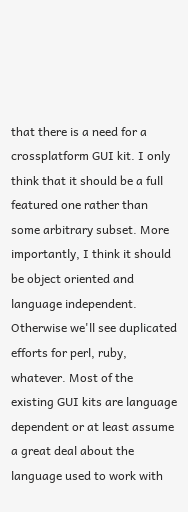that there is a need for a crossplatform GUI kit. I only think that it should be a full featured one rather than some arbitrary subset. More importantly, I think it should be object oriented and language independent. Otherwise we'll see duplicated efforts for perl, ruby, whatever. Most of the existing GUI kits are language dependent or at least assume a great deal about the language used to work with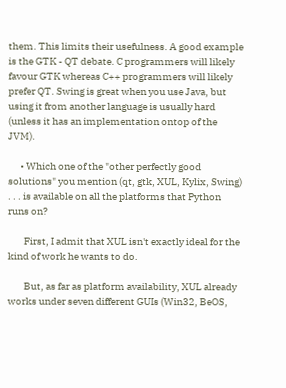them. This limits their usefulness. A good example is the GTK - QT debate. C programmers will likely favour GTK whereas C++ programmers will likely prefer QT. Swing is great when you use Java, but using it from another language is usually hard (unless it has an implementation ontop of the JVM).

      • Which one of the "other perfectly good solutions" you mention (qt, gtk, XUL, Kylix, Swing) . . . is available on all the platforms that Python runs on?

        First, I admit that XUL isn't exactly ideal for the kind of work he wants to do.

        But, as far as platform availability, XUL already works under seven different GUIs (Win32, BeOS,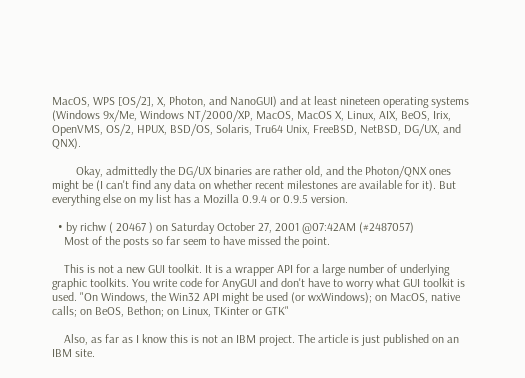MacOS, WPS [OS/2], X, Photon, and NanoGUI) and at least nineteen operating systems (Windows 9x/Me, Windows NT/2000/XP, MacOS, MacOS X, Linux, AIX, BeOS, Irix, OpenVMS, OS/2, HPUX, BSD/OS, Solaris, Tru64 Unix, FreeBSD, NetBSD, DG/UX, and QNX).

        Okay, admittedly the DG/UX binaries are rather old, and the Photon/QNX ones might be (I can't find any data on whether recent milestones are available for it). But everything else on my list has a Mozilla 0.9.4 or 0.9.5 version.

  • by richw ( 20467 ) on Saturday October 27, 2001 @07:42AM (#2487057)
    Most of the posts so far seem to have missed the point.

    This is not a new GUI toolkit. It is a wrapper API for a large number of underlying graphic toolkits. You write code for AnyGUI and don't have to worry what GUI toolkit is used. "On Windows, the Win32 API might be used (or wxWindows); on MacOS, native calls; on BeOS, Bethon; on Linux, TKinter or GTK"

    Also, as far as I know this is not an IBM project. The article is just published on an IBM site.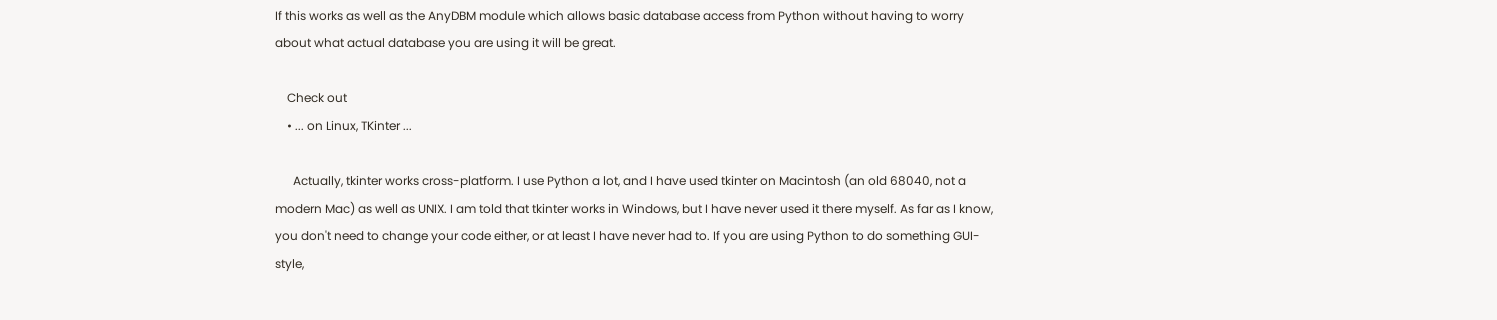If this works as well as the AnyDBM module which allows basic database access from Python without having to worry about what actual database you are using it will be great.

    Check out
    • ... on Linux, TKinter ...

      Actually, tkinter works cross-platform. I use Python a lot, and I have used tkinter on Macintosh (an old 68040, not a modern Mac) as well as UNIX. I am told that tkinter works in Windows, but I have never used it there myself. As far as I know, you don't need to change your code either, or at least I have never had to. If you are using Python to do something GUI-style,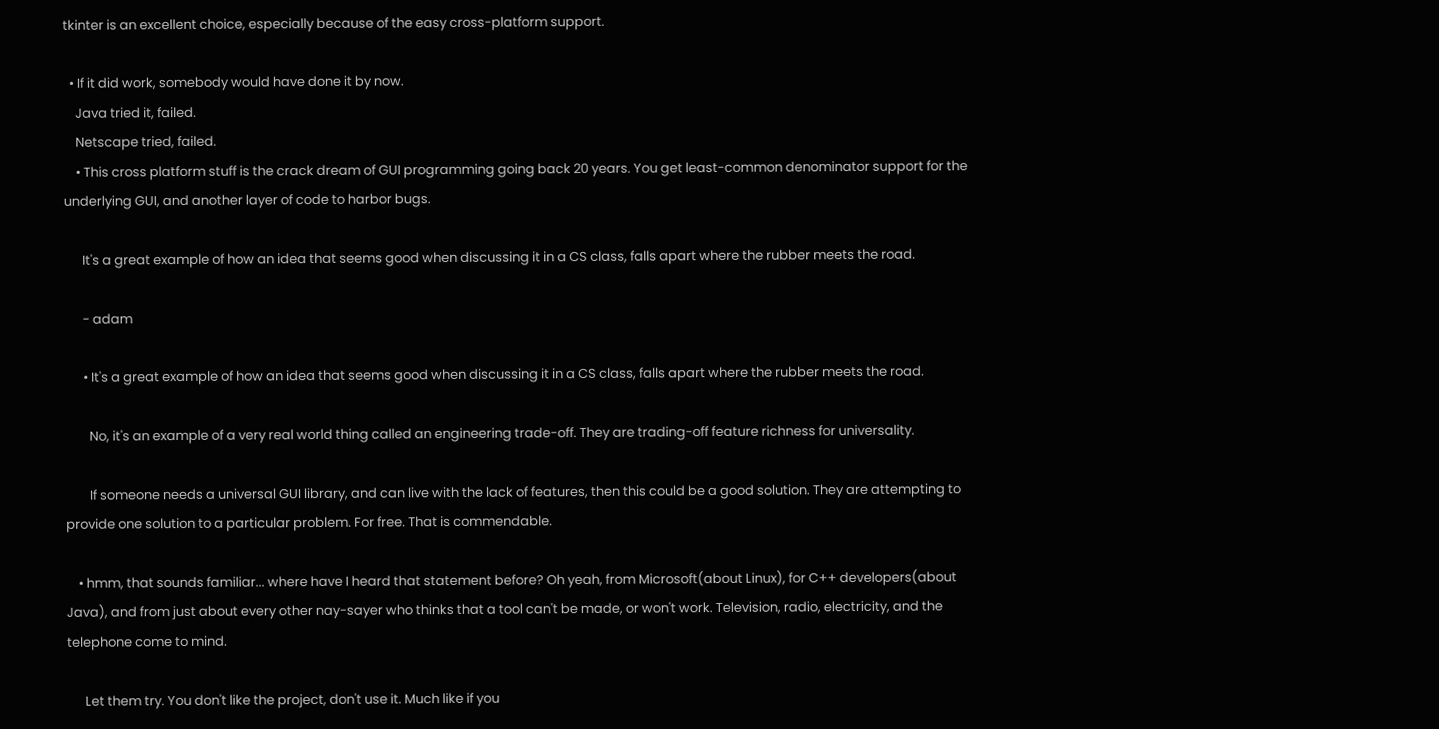tkinter is an excellent choice, especially because of the easy cross-platform support.

  • If it did work, somebody would have done it by now.
    Java tried it, failed.
    Netscape tried, failed.
    • This cross platform stuff is the crack dream of GUI programming going back 20 years. You get least-common denominator support for the underlying GUI, and another layer of code to harbor bugs.

      It's a great example of how an idea that seems good when discussing it in a CS class, falls apart where the rubber meets the road.

      - adam

      • It's a great example of how an idea that seems good when discussing it in a CS class, falls apart where the rubber meets the road.

        No, it's an example of a very real world thing called an engineering trade-off. They are trading-off feature richness for universality.

        If someone needs a universal GUI library, and can live with the lack of features, then this could be a good solution. They are attempting to provide one solution to a particular problem. For free. That is commendable.

    • hmm, that sounds familiar... where have I heard that statement before? Oh yeah, from Microsoft(about Linux), for C++ developers(about Java), and from just about every other nay-sayer who thinks that a tool can't be made, or won't work. Television, radio, electricity, and the telephone come to mind.

      Let them try. You don't like the project, don't use it. Much like if you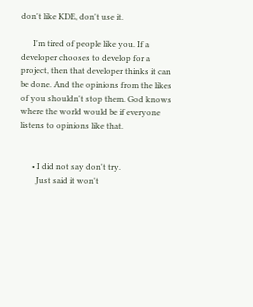don't like KDE, don't use it.

      I'm tired of people like you. If a developer chooses to develop for a project, then that developer thinks it can be done. And the opinions from the likes of you shouldn't stop them. God knows where the world would be if everyone listens to opinions like that.


      • I did not say don't try.
        Just said it won't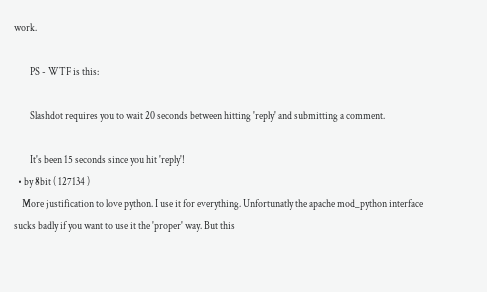work.

        PS - WTF is this:

        Slashdot requires you to wait 20 seconds between hitting 'reply' and submitting a comment.

        It's been 15 seconds since you hit 'reply'!
  • by 8bit ( 127134 )
    More justification to love python. I use it for everything. Unfortunatly the apache mod_python interface sucks badly if you want to use it the 'proper' way. But this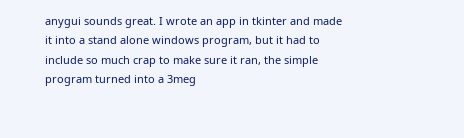anygui sounds great. I wrote an app in tkinter and made it into a stand alone windows program, but it had to include so much crap to make sure it ran, the simple program turned into a 3meg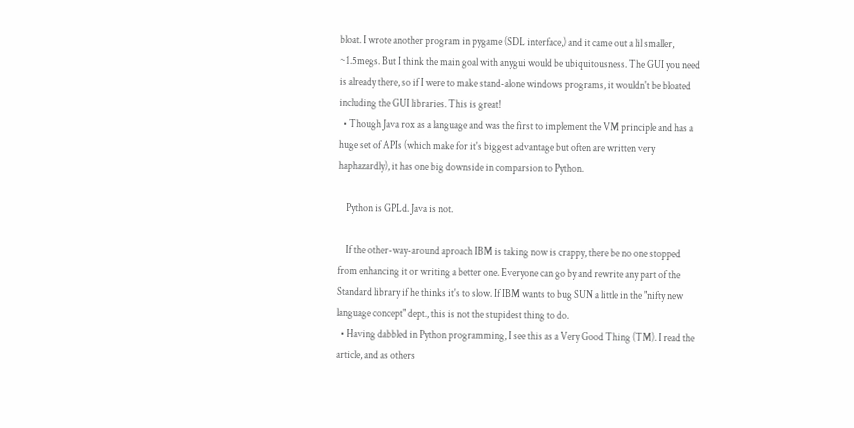bloat. I wrote another program in pygame (SDL interface,) and it came out a lil smaller, ~1.5megs. But I think the main goal with anygui would be ubiquitousness. The GUI you need is already there, so if I were to make stand-alone windows programs, it wouldn't be bloated including the GUI libraries. This is great!
  • Though Java rox as a language and was the first to implement the VM principle and has a huge set of APIs (which make for it's biggest advantage but often are written very haphazardly), it has one big downside in comparsion to Python.

    Python is GPLd. Java is not.

    If the other-way-around aproach IBM is taking now is crappy, there be no one stopped from enhancing it or writing a better one. Everyone can go by and rewrite any part of the Standard library if he thinks it's to slow. If IBM wants to bug SUN a little in the "nifty new language concept" dept., this is not the stupidest thing to do.
  • Having dabbled in Python programming, I see this as a Very Good Thing (TM). I read the article, and as others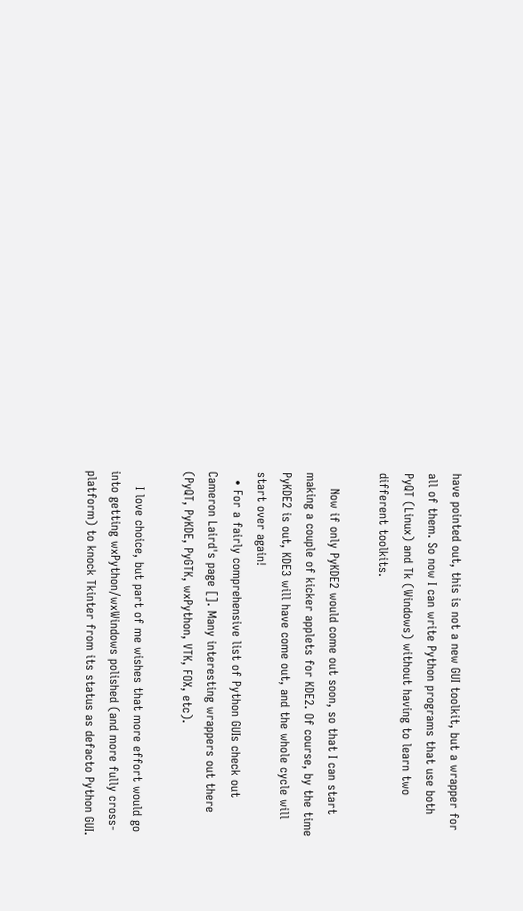have pointed out, this is not a new GUI toolkit, but a wrapper for all of them. So now I can write Python programs that use both PyQT (Linux) and Tk (Windows) without having to learn two different toolkits.

    Now if only PyKDE2 would come out soon, so that I can start making a couple of kicker applets for KDE2. Of course, by the time PyKDE2 is out, KDE3 will have come out, and the whole cycle will start over again!
  • For a fairly comprehensive list of Python GUIs check out Cameron Laird's page []. Many interesting wrappers out there (PyQT, PyKDE, PyGTK, wxPython, VTK, FOX, etc).

    I love choice, but part of me wishes that more effort would go into getting wxPython/wxWindows polished (and more fully cross-platform) to knock Tkinter from its status as defacto Python GUI.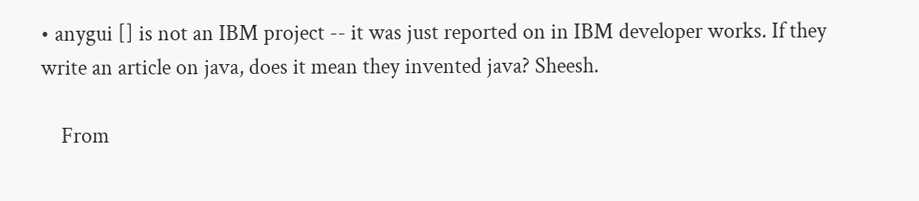• anygui [] is not an IBM project -- it was just reported on in IBM developer works. If they write an article on java, does it mean they invented java? Sheesh.

    From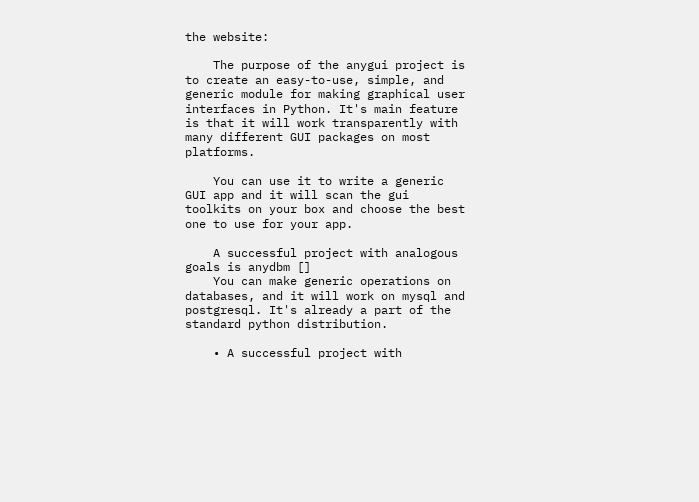the website:

    The purpose of the anygui project is to create an easy-to-use, simple, and generic module for making graphical user interfaces in Python. It's main feature is that it will work transparently with many different GUI packages on most platforms.

    You can use it to write a generic GUI app and it will scan the gui toolkits on your box and choose the best one to use for your app.

    A successful project with analogous goals is anydbm []
    You can make generic operations on databases, and it will work on mysql and postgresql. It's already a part of the standard python distribution.

    • A successful project with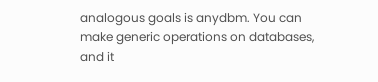analogous goals is anydbm. You can make generic operations on databases, and it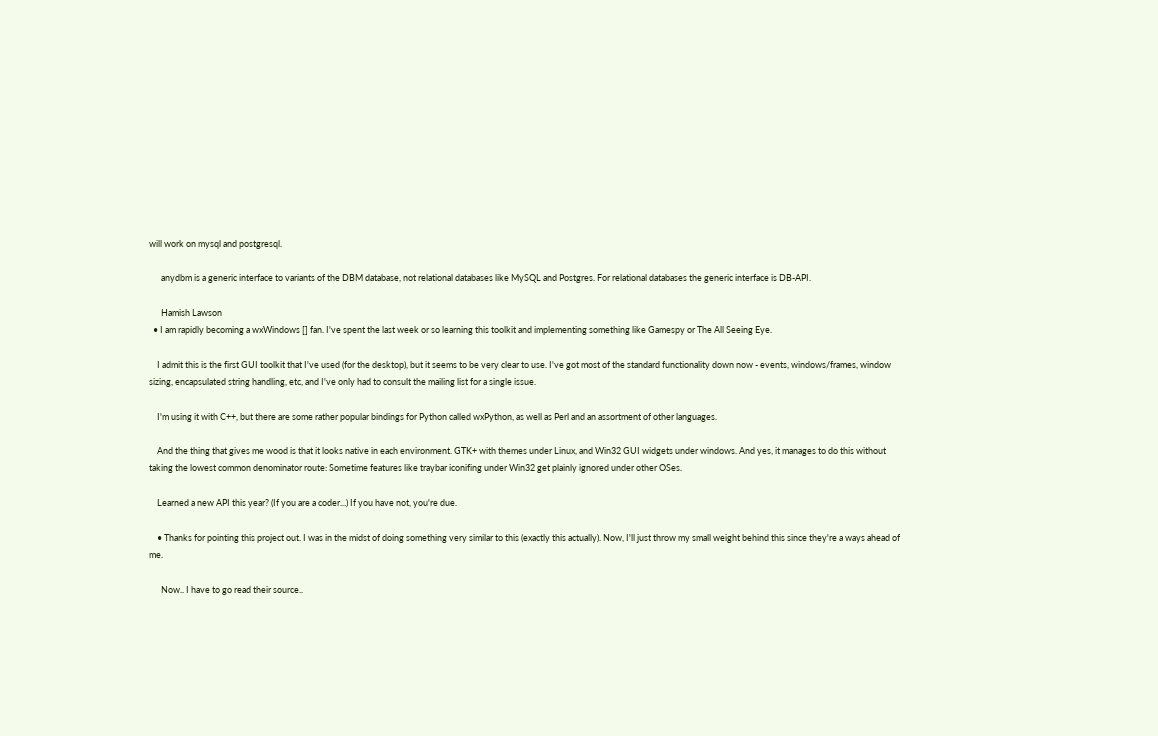will work on mysql and postgresql.

      anydbm is a generic interface to variants of the DBM database, not relational databases like MySQL and Postgres. For relational databases the generic interface is DB-API.

      Hamish Lawson
  • I am rapidly becoming a wxWindows [] fan. I've spent the last week or so learning this toolkit and implementing something like Gamespy or The All Seeing Eye.

    I admit this is the first GUI toolkit that I've used (for the desktop), but it seems to be very clear to use. I've got most of the standard functionality down now - events, windows/frames, window sizing, encapsulated string handling, etc, and I've only had to consult the mailing list for a single issue.

    I'm using it with C++, but there are some rather popular bindings for Python called wxPython, as well as Perl and an assortment of other languages.

    And the thing that gives me wood is that it looks native in each environment. GTK+ with themes under Linux, and Win32 GUI widgets under windows. And yes, it manages to do this without taking the lowest common denominator route: Sometime features like traybar iconifing under Win32 get plainly ignored under other OSes.

    Learned a new API this year? (If you are a coder...) If you have not, you're due.

    • Thanks for pointing this project out. I was in the midst of doing something very similar to this (exactly this actually). Now, I'll just throw my small weight behind this since they're a ways ahead of me.

      Now.. I have to go read their source..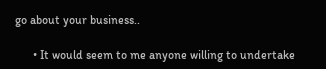go about your business..

      • It would seem to me anyone willing to undertake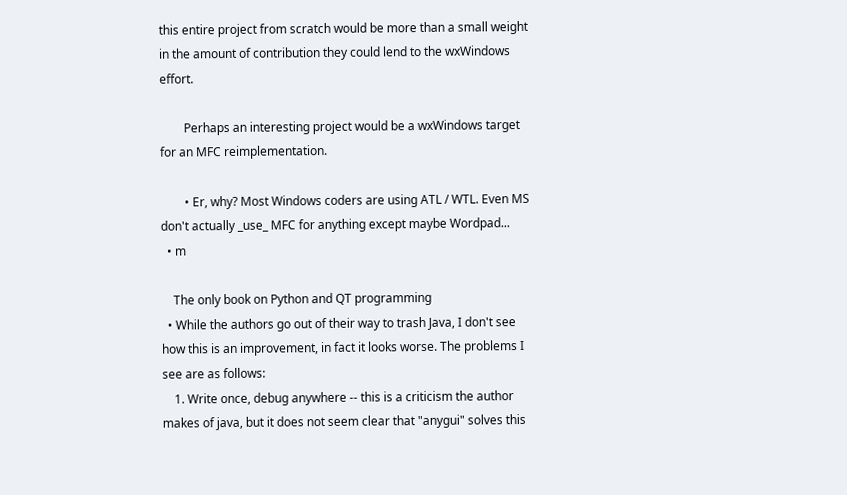this entire project from scratch would be more than a small weight in the amount of contribution they could lend to the wxWindows effort.

        Perhaps an interesting project would be a wxWindows target for an MFC reimplementation.

        • Er, why? Most Windows coders are using ATL / WTL. Even MS don't actually _use_ MFC for anything except maybe Wordpad...
  • m

    The only book on Python and QT programming
  • While the authors go out of their way to trash Java, I don't see how this is an improvement, in fact it looks worse. The problems I see are as follows:
    1. Write once, debug anywhere -- this is a criticism the author makes of java, but it does not seem clear that "anygui" solves this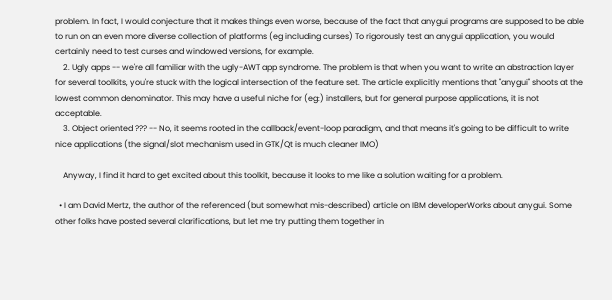problem. In fact, I would conjecture that it makes things even worse, because of the fact that anygui programs are supposed to be able to run on an even more diverse collection of platforms (eg including curses) To rigorously test an anygui application, you would certainly need to test curses and windowed versions, for example.
    2. Ugly apps -- we're all familiar with the ugly-AWT app syndrome. The problem is that when you want to write an abstraction layer for several toolkits, you're stuck with the logical intersection of the feature set. The article explicitly mentions that "anygui" shoots at the lowest common denominator. This may have a useful niche for (eg:) installers, but for general purpose applications, it is not acceptable.
    3. Object oriented ??? -- No, it seems rooted in the callback/event-loop paradigm, and that means it's going to be difficult to write nice applications (the signal/slot mechanism used in GTK/Qt is much cleaner IMO)

    Anyway, I find it hard to get excited about this toolkit, because it looks to me like a solution waiting for a problem.

  • I am David Mertz, the author of the referenced (but somewhat mis-described) article on IBM developerWorks about anygui. Some other folks have posted several clarifications, but let me try putting them together in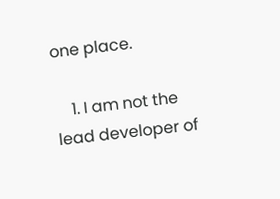one place.

    1. I am not the lead developer of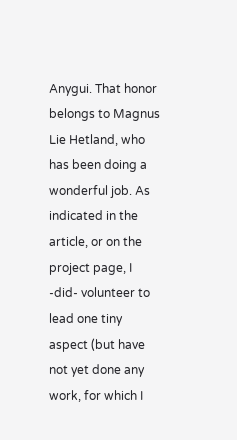Anygui. That honor belongs to Magnus Lie Hetland, who has been doing a wonderful job. As indicated in the article, or on the project page, I -did- volunteer to lead one tiny aspect (but have not yet done any work, for which I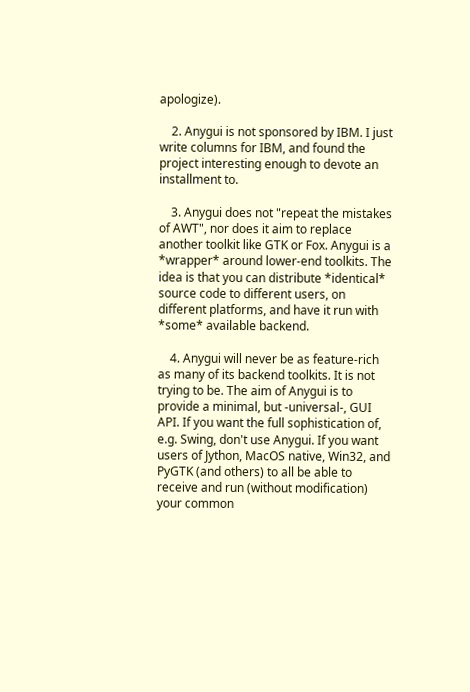apologize).

    2. Anygui is not sponsored by IBM. I just write columns for IBM, and found the project interesting enough to devote an installment to.

    3. Anygui does not "repeat the mistakes of AWT", nor does it aim to replace another toolkit like GTK or Fox. Anygui is a *wrapper* around lower-end toolkits. The idea is that you can distribute *identical* source code to different users, on different platforms, and have it run with *some* available backend.

    4. Anygui will never be as feature-rich as many of its backend toolkits. It is not trying to be. The aim of Anygui is to provide a minimal, but -universal-, GUI API. If you want the full sophistication of, e.g. Swing, don't use Anygui. If you want users of Jython, MacOS native, Win32, and PyGTK (and others) to all be able to receive and run (without modification) your common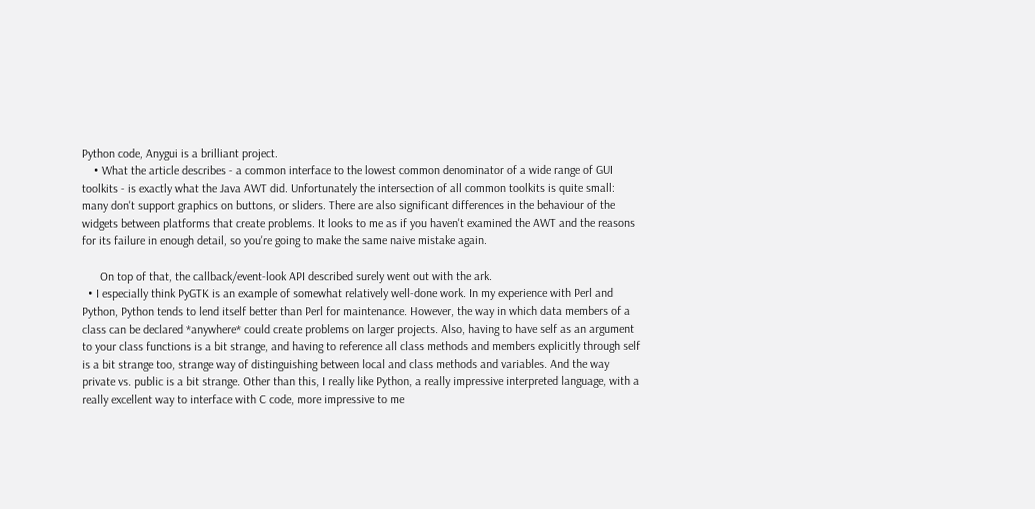Python code, Anygui is a brilliant project.
    • What the article describes - a common interface to the lowest common denominator of a wide range of GUI toolkits - is exactly what the Java AWT did. Unfortunately the intersection of all common toolkits is quite small: many don't support graphics on buttons, or sliders. There are also significant differences in the behaviour of the widgets between platforms that create problems. It looks to me as if you haven't examined the AWT and the reasons for its failure in enough detail, so you're going to make the same naive mistake again.

      On top of that, the callback/event-look API described surely went out with the ark.
  • I especially think PyGTK is an example of somewhat relatively well-done work. In my experience with Perl and Python, Python tends to lend itself better than Perl for maintenance. However, the way in which data members of a class can be declared *anywhere* could create problems on larger projects. Also, having to have self as an argument to your class functions is a bit strange, and having to reference all class methods and members explicitly through self is a bit strange too, strange way of distinguishing between local and class methods and variables. And the way private vs. public is a bit strange. Other than this, I really like Python, a really impressive interpreted language, with a really excellent way to interface with C code, more impressive to me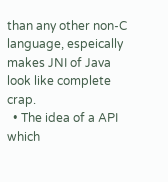than any other non-C language, espeically makes JNI of Java look like complete crap.
  • The idea of a API which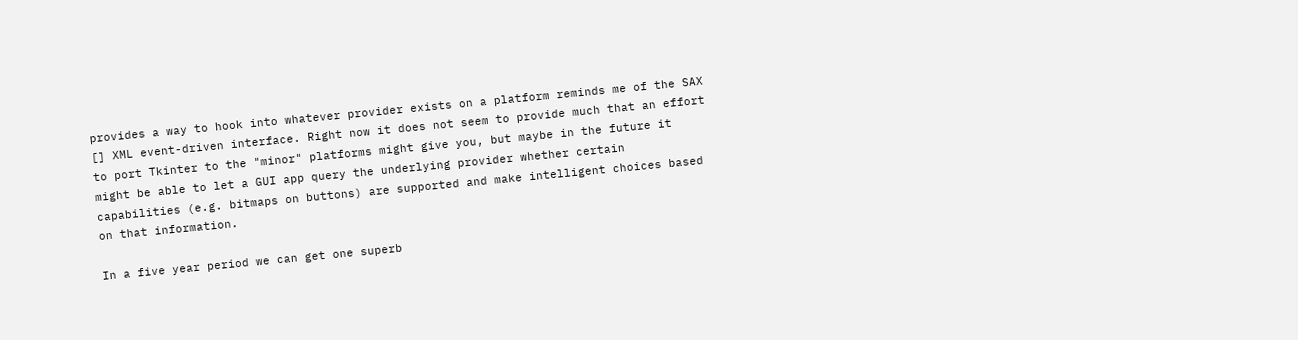provides a way to hook into whatever provider exists on a platform reminds me of the SAX [] XML event-driven interface. Right now it does not seem to provide much that an effort to port Tkinter to the "minor" platforms might give you, but maybe in the future it might be able to let a GUI app query the underlying provider whether certain capabilities (e.g. bitmaps on buttons) are supported and make intelligent choices based on that information.

In a five year period we can get one superb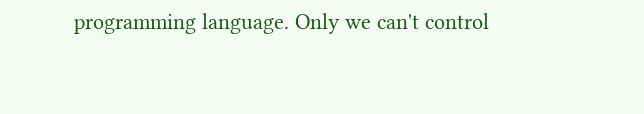programming language. Only we can't control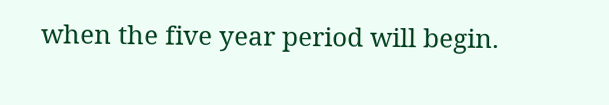when the five year period will begin.